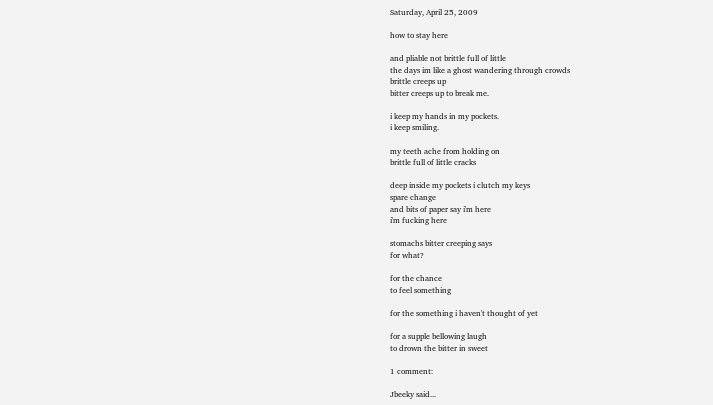Saturday, April 25, 2009

how to stay here

and pliable not brittle full of little
the days im like a ghost wandering through crowds
brittle creeps up
bitter creeps up to break me.

i keep my hands in my pockets.
i keep smiling.

my teeth ache from holding on
brittle full of little cracks

deep inside my pockets i clutch my keys
spare change
and bits of paper say i'm here
i'm fucking here

stomachs bitter creeping says
for what?

for the chance
to feel something

for the something i haven't thought of yet

for a supple bellowing laugh
to drown the bitter in sweet

1 comment:

Jbeeky said...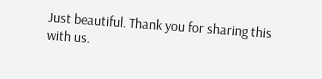Just beautiful. Thank you for sharing this with us.